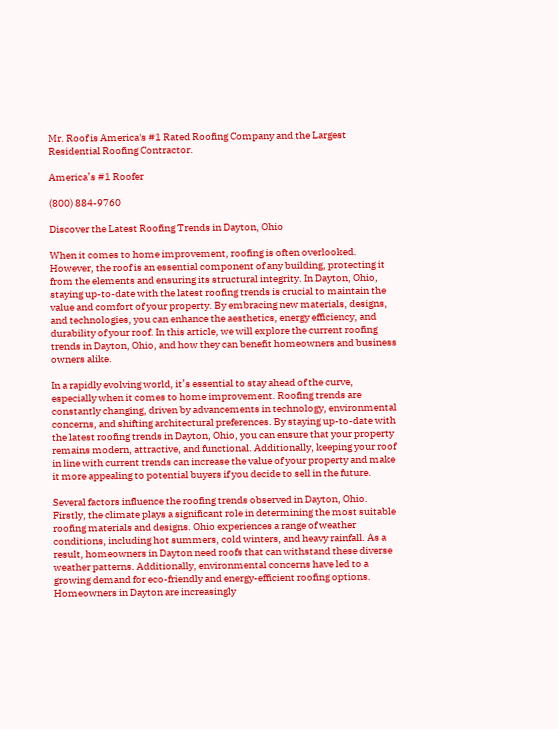Mr. Roof is America's #1 Rated Roofing Company and the Largest Residential Roofing Contractor.

America’s #1 Roofer

(800) 884-9760

Discover the Latest Roofing Trends in Dayton, Ohio

When it comes to home improvement, roofing is often overlooked. However, the roof is an essential component of any building, protecting it from the elements and ensuring its structural integrity. In Dayton, Ohio, staying up-to-date with the latest roofing trends is crucial to maintain the value and comfort of your property. By embracing new materials, designs, and technologies, you can enhance the aesthetics, energy efficiency, and durability of your roof. In this article, we will explore the current roofing trends in Dayton, Ohio, and how they can benefit homeowners and business owners alike.

In a rapidly evolving world, it’s essential to stay ahead of the curve, especially when it comes to home improvement. Roofing trends are constantly changing, driven by advancements in technology, environmental concerns, and shifting architectural preferences. By staying up-to-date with the latest roofing trends in Dayton, Ohio, you can ensure that your property remains modern, attractive, and functional. Additionally, keeping your roof in line with current trends can increase the value of your property and make it more appealing to potential buyers if you decide to sell in the future.

Several factors influence the roofing trends observed in Dayton, Ohio. Firstly, the climate plays a significant role in determining the most suitable roofing materials and designs. Ohio experiences a range of weather conditions, including hot summers, cold winters, and heavy rainfall. As a result, homeowners in Dayton need roofs that can withstand these diverse weather patterns. Additionally, environmental concerns have led to a growing demand for eco-friendly and energy-efficient roofing options. Homeowners in Dayton are increasingly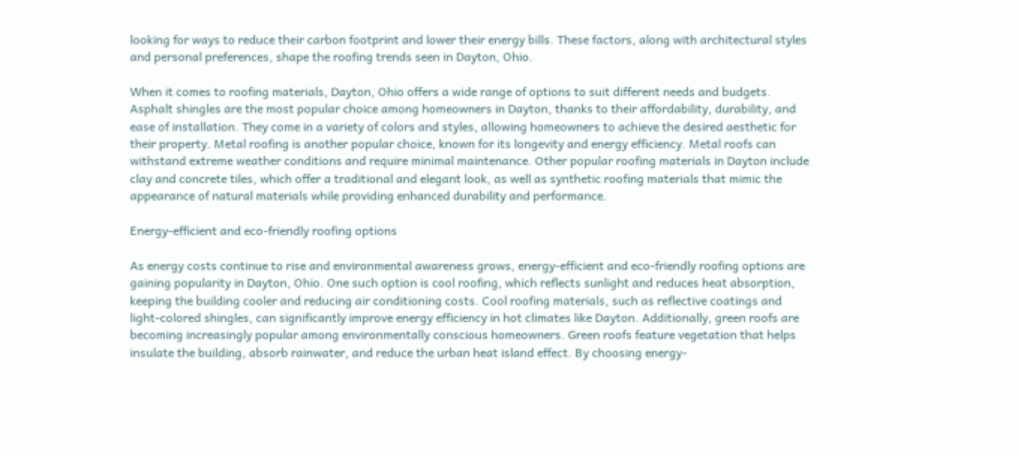looking for ways to reduce their carbon footprint and lower their energy bills. These factors, along with architectural styles and personal preferences, shape the roofing trends seen in Dayton, Ohio.

When it comes to roofing materials, Dayton, Ohio offers a wide range of options to suit different needs and budgets. Asphalt shingles are the most popular choice among homeowners in Dayton, thanks to their affordability, durability, and ease of installation. They come in a variety of colors and styles, allowing homeowners to achieve the desired aesthetic for their property. Metal roofing is another popular choice, known for its longevity and energy efficiency. Metal roofs can withstand extreme weather conditions and require minimal maintenance. Other popular roofing materials in Dayton include clay and concrete tiles, which offer a traditional and elegant look, as well as synthetic roofing materials that mimic the appearance of natural materials while providing enhanced durability and performance.

Energy-efficient and eco-friendly roofing options

As energy costs continue to rise and environmental awareness grows, energy-efficient and eco-friendly roofing options are gaining popularity in Dayton, Ohio. One such option is cool roofing, which reflects sunlight and reduces heat absorption, keeping the building cooler and reducing air conditioning costs. Cool roofing materials, such as reflective coatings and light-colored shingles, can significantly improve energy efficiency in hot climates like Dayton. Additionally, green roofs are becoming increasingly popular among environmentally conscious homeowners. Green roofs feature vegetation that helps insulate the building, absorb rainwater, and reduce the urban heat island effect. By choosing energy-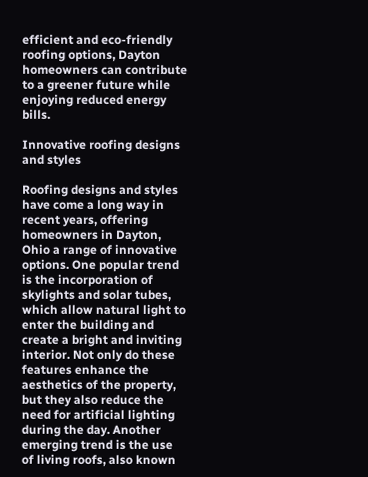efficient and eco-friendly roofing options, Dayton homeowners can contribute to a greener future while enjoying reduced energy bills.

Innovative roofing designs and styles

Roofing designs and styles have come a long way in recent years, offering homeowners in Dayton, Ohio a range of innovative options. One popular trend is the incorporation of skylights and solar tubes, which allow natural light to enter the building and create a bright and inviting interior. Not only do these features enhance the aesthetics of the property, but they also reduce the need for artificial lighting during the day. Another emerging trend is the use of living roofs, also known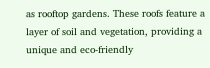as rooftop gardens. These roofs feature a layer of soil and vegetation, providing a unique and eco-friendly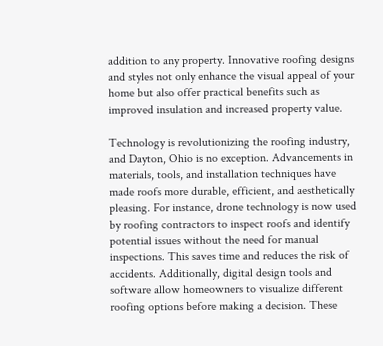addition to any property. Innovative roofing designs and styles not only enhance the visual appeal of your home but also offer practical benefits such as improved insulation and increased property value.

Technology is revolutionizing the roofing industry, and Dayton, Ohio is no exception. Advancements in materials, tools, and installation techniques have made roofs more durable, efficient, and aesthetically pleasing. For instance, drone technology is now used by roofing contractors to inspect roofs and identify potential issues without the need for manual inspections. This saves time and reduces the risk of accidents. Additionally, digital design tools and software allow homeowners to visualize different roofing options before making a decision. These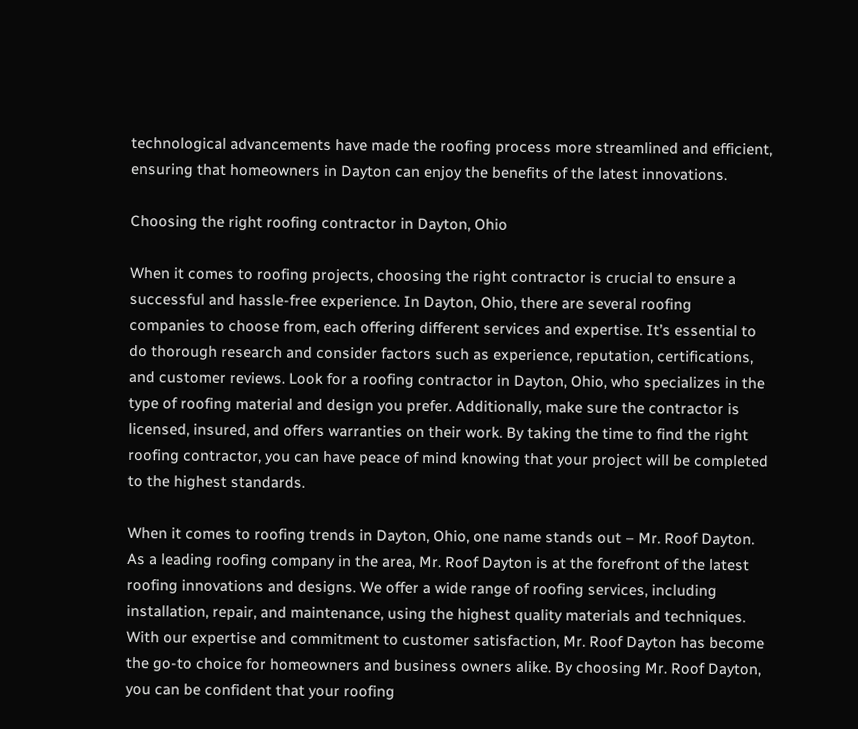technological advancements have made the roofing process more streamlined and efficient, ensuring that homeowners in Dayton can enjoy the benefits of the latest innovations.

Choosing the right roofing contractor in Dayton, Ohio

When it comes to roofing projects, choosing the right contractor is crucial to ensure a successful and hassle-free experience. In Dayton, Ohio, there are several roofing companies to choose from, each offering different services and expertise. It’s essential to do thorough research and consider factors such as experience, reputation, certifications, and customer reviews. Look for a roofing contractor in Dayton, Ohio, who specializes in the type of roofing material and design you prefer. Additionally, make sure the contractor is licensed, insured, and offers warranties on their work. By taking the time to find the right roofing contractor, you can have peace of mind knowing that your project will be completed to the highest standards.

When it comes to roofing trends in Dayton, Ohio, one name stands out – Mr. Roof Dayton. As a leading roofing company in the area, Mr. Roof Dayton is at the forefront of the latest roofing innovations and designs. We offer a wide range of roofing services, including installation, repair, and maintenance, using the highest quality materials and techniques. With our expertise and commitment to customer satisfaction, Mr. Roof Dayton has become the go-to choice for homeowners and business owners alike. By choosing Mr. Roof Dayton, you can be confident that your roofing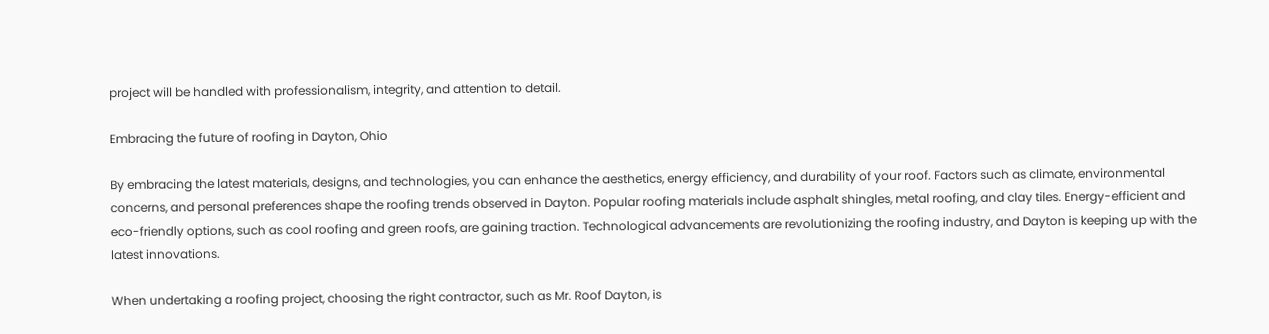project will be handled with professionalism, integrity, and attention to detail.

Embracing the future of roofing in Dayton, Ohio

By embracing the latest materials, designs, and technologies, you can enhance the aesthetics, energy efficiency, and durability of your roof. Factors such as climate, environmental concerns, and personal preferences shape the roofing trends observed in Dayton. Popular roofing materials include asphalt shingles, metal roofing, and clay tiles. Energy-efficient and eco-friendly options, such as cool roofing and green roofs, are gaining traction. Technological advancements are revolutionizing the roofing industry, and Dayton is keeping up with the latest innovations.

When undertaking a roofing project, choosing the right contractor, such as Mr. Roof Dayton, is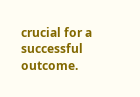crucial for a successful outcome.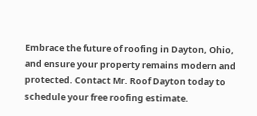Embrace the future of roofing in Dayton, Ohio, and ensure your property remains modern and protected. Contact Mr. Roof Dayton today to schedule your free roofing estimate.